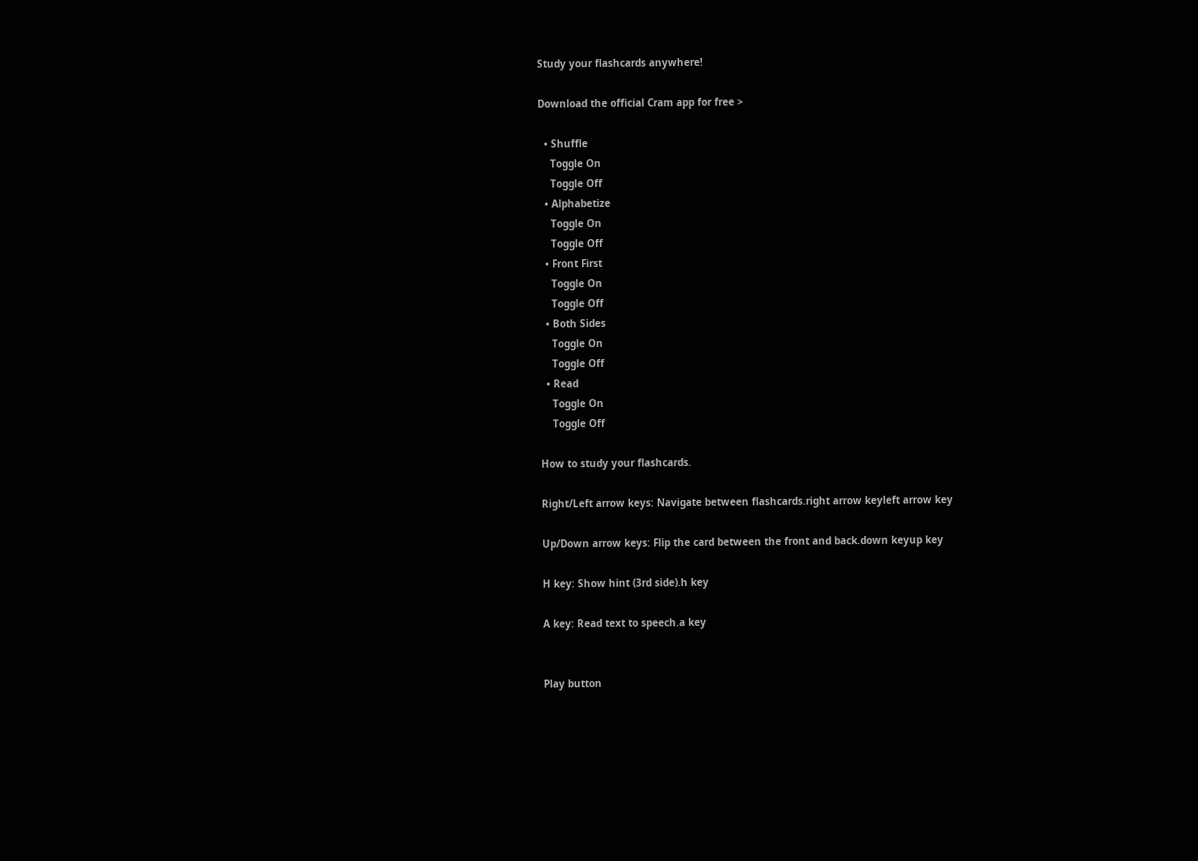Study your flashcards anywhere!

Download the official Cram app for free >

  • Shuffle
    Toggle On
    Toggle Off
  • Alphabetize
    Toggle On
    Toggle Off
  • Front First
    Toggle On
    Toggle Off
  • Both Sides
    Toggle On
    Toggle Off
  • Read
    Toggle On
    Toggle Off

How to study your flashcards.

Right/Left arrow keys: Navigate between flashcards.right arrow keyleft arrow key

Up/Down arrow keys: Flip the card between the front and back.down keyup key

H key: Show hint (3rd side).h key

A key: Read text to speech.a key


Play button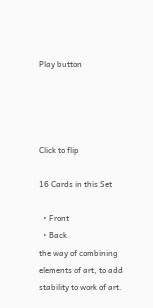Play button




Click to flip

16 Cards in this Set

  • Front
  • Back
the way of combining elements of art, to add stability to work of art.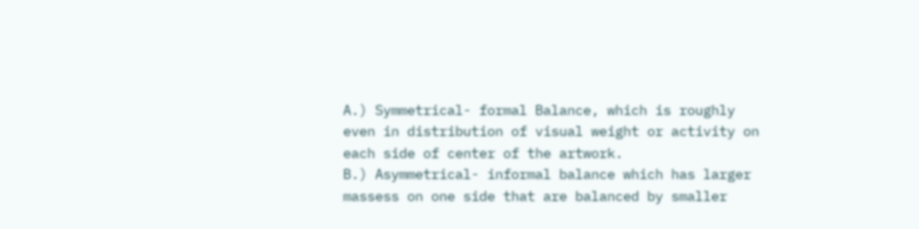A.) Symmetrical- formal Balance, which is roughly even in distribution of visual weight or activity on each side of center of the artwork.
B.) Asymmetrical- informal balance which has larger massess on one side that are balanced by smaller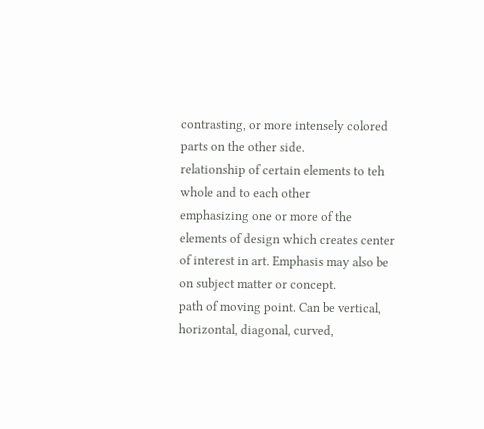contrasting, or more intensely colored parts on the other side.
relationship of certain elements to teh whole and to each other
emphasizing one or more of the elements of design which creates center of interest in art. Emphasis may also be on subject matter or concept.
path of moving point. Can be vertical, horizontal, diagonal, curved,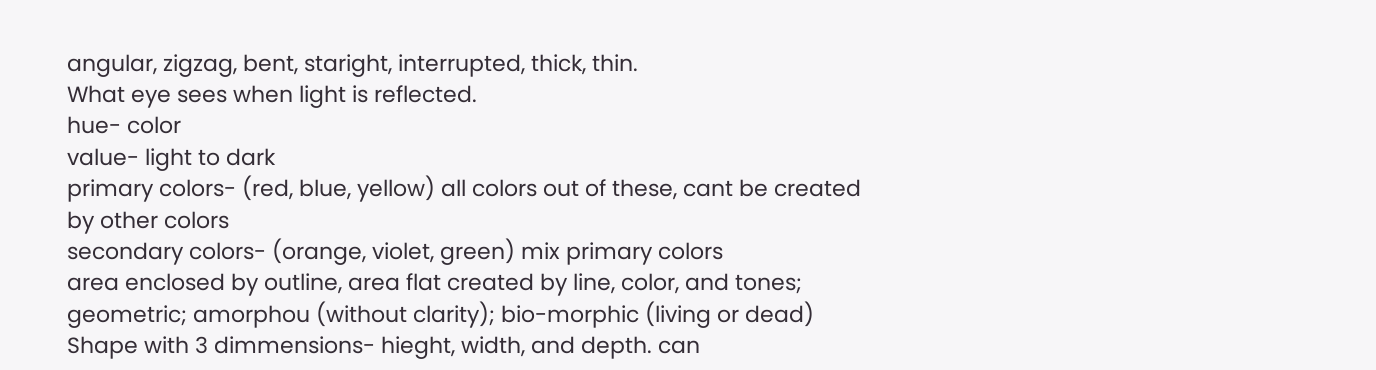angular, zigzag, bent, staright, interrupted, thick, thin.
What eye sees when light is reflected.
hue- color
value- light to dark
primary colors- (red, blue, yellow) all colors out of these, cant be created by other colors
secondary colors- (orange, violet, green) mix primary colors
area enclosed by outline, area flat created by line, color, and tones; geometric; amorphou (without clarity); bio-morphic (living or dead)
Shape with 3 dimmensions- hieght, width, and depth. can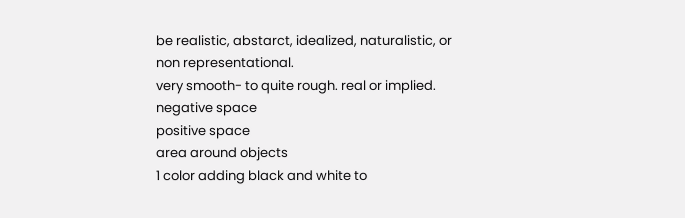be realistic, abstarct, idealized, naturalistic, or non representational.
very smooth- to quite rough. real or implied.
negative space
positive space
area around objects
1 color adding black and white to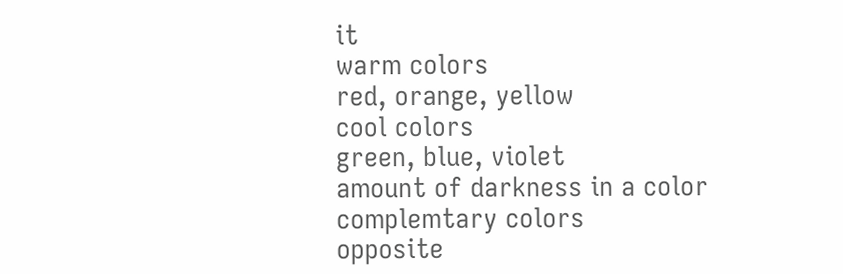it
warm colors
red, orange, yellow
cool colors
green, blue, violet
amount of darkness in a color
complemtary colors
opposite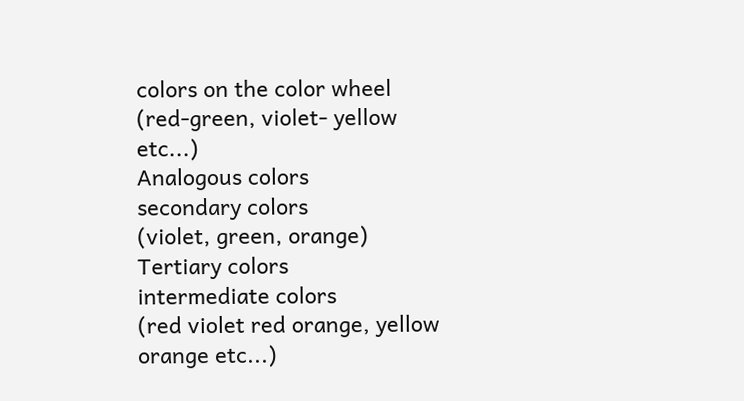colors on the color wheel
(red-green, violet- yellow etc...)
Analogous colors
secondary colors
(violet, green, orange)
Tertiary colors
intermediate colors
(red violet red orange, yellow orange etc...)